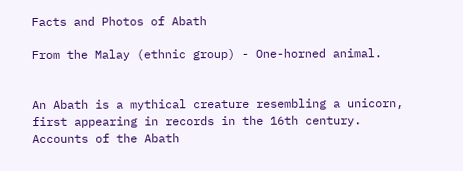Facts and Photos of Abath

From the Malay (ethnic group) - One-horned animal.


An Abath is a mythical creature resembling a unicorn, first appearing in records in the 16th century. Accounts of the Abath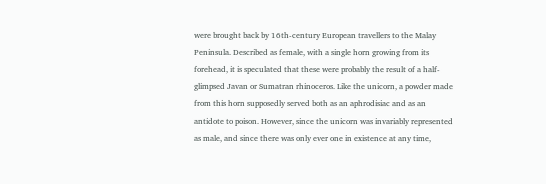were brought back by 16th-century European travellers to the Malay Peninsula. Described as female, with a single horn growing from its forehead, it is speculated that these were probably the result of a half-glimpsed Javan or Sumatran rhinoceros. Like the unicorn, a powder made from this horn supposedly served both as an aphrodisiac and as an antidote to poison. However, since the unicorn was invariably represented as male, and since there was only ever one in existence at any time,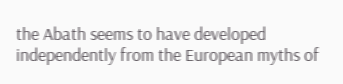the Abath seems to have developed independently from the European myths of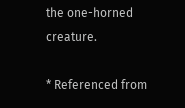the one-horned creature.

* Referenced from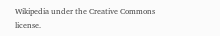Wikipedia under the Creative Commons license.